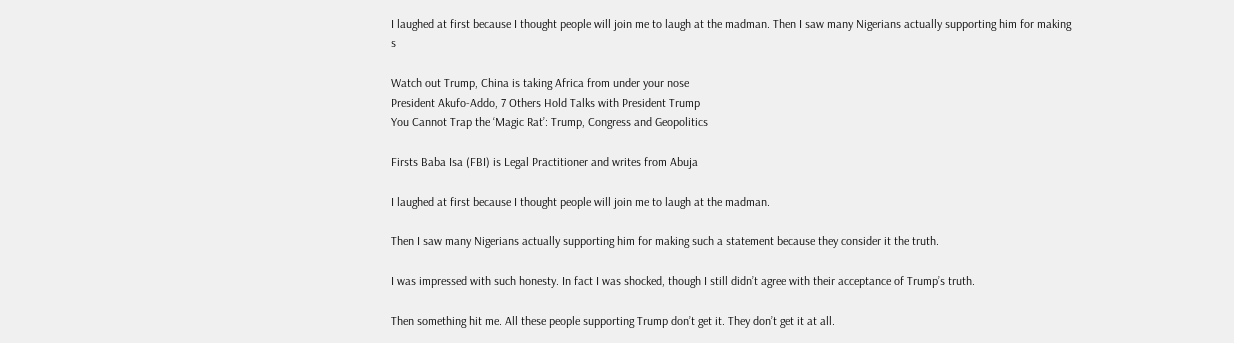I laughed at first because I thought people will join me to laugh at the madman. Then I saw many Nigerians actually supporting him for making s

Watch out Trump, China is taking Africa from under your nose
President Akufo-Addo, 7 Others Hold Talks with President Trump
You Cannot Trap the ‘Magic Rat’: Trump, Congress and Geopolitics

Firsts Baba Isa (FBI) is Legal Practitioner and writes from Abuja

I laughed at first because I thought people will join me to laugh at the madman.

Then I saw many Nigerians actually supporting him for making such a statement because they consider it the truth.

I was impressed with such honesty. In fact I was shocked, though I still didn’t agree with their acceptance of Trump’s truth.

Then something hit me. All these people supporting Trump don’t get it. They don’t get it at all.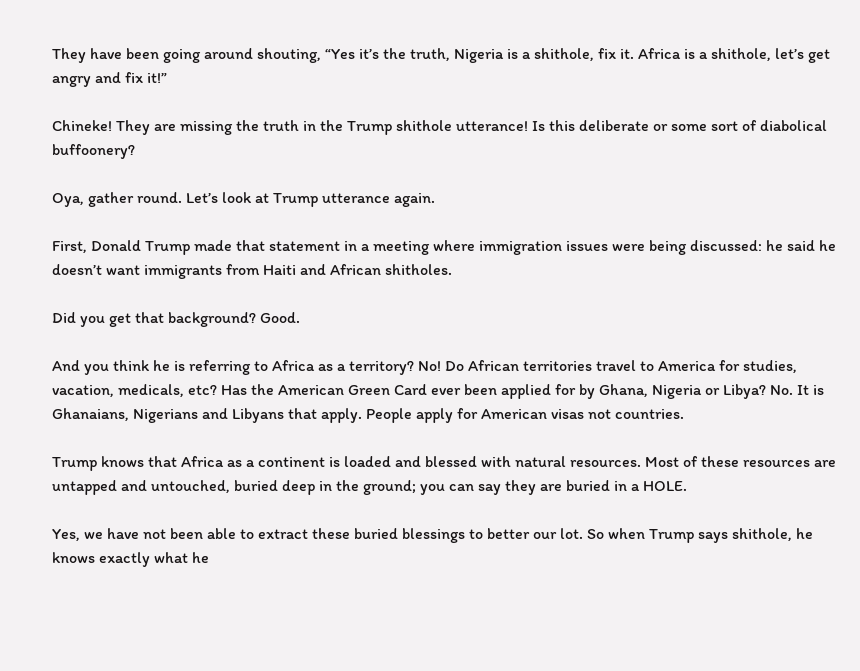They have been going around shouting, “Yes it’s the truth, Nigeria is a shithole, fix it. Africa is a shithole, let’s get angry and fix it!”

Chineke! They are missing the truth in the Trump shithole utterance! Is this deliberate or some sort of diabolical buffoonery?

Oya, gather round. Let’s look at Trump utterance again.

First, Donald Trump made that statement in a meeting where immigration issues were being discussed: he said he doesn’t want immigrants from Haiti and African shitholes.

Did you get that background? Good.

And you think he is referring to Africa as a territory? No! Do African territories travel to America for studies, vacation, medicals, etc? Has the American Green Card ever been applied for by Ghana, Nigeria or Libya? No. It is Ghanaians, Nigerians and Libyans that apply. People apply for American visas not countries.

Trump knows that Africa as a continent is loaded and blessed with natural resources. Most of these resources are untapped and untouched, buried deep in the ground; you can say they are buried in a HOLE.

Yes, we have not been able to extract these buried blessings to better our lot. So when Trump says shithole, he knows exactly what he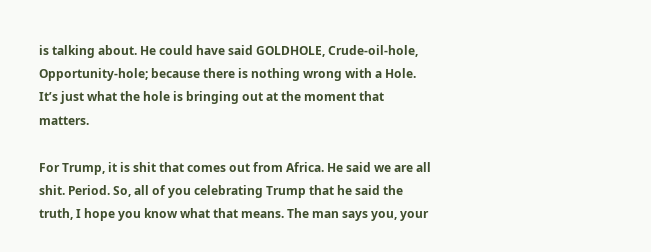is talking about. He could have said GOLDHOLE, Crude-oil-hole, Opportunity-hole; because there is nothing wrong with a Hole. It’s just what the hole is bringing out at the moment that matters.

For Trump, it is shit that comes out from Africa. He said we are all shit. Period. So, all of you celebrating Trump that he said the truth, I hope you know what that means. The man says you, your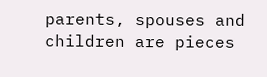parents, spouses and children are pieces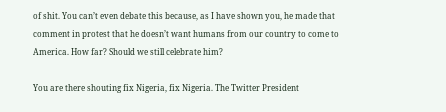of shit. You can’t even debate this because, as I have shown you, he made that comment in protest that he doesn’t want humans from our country to come to America. How far? Should we still celebrate him?

You are there shouting fix Nigeria, fix Nigeria. The Twitter President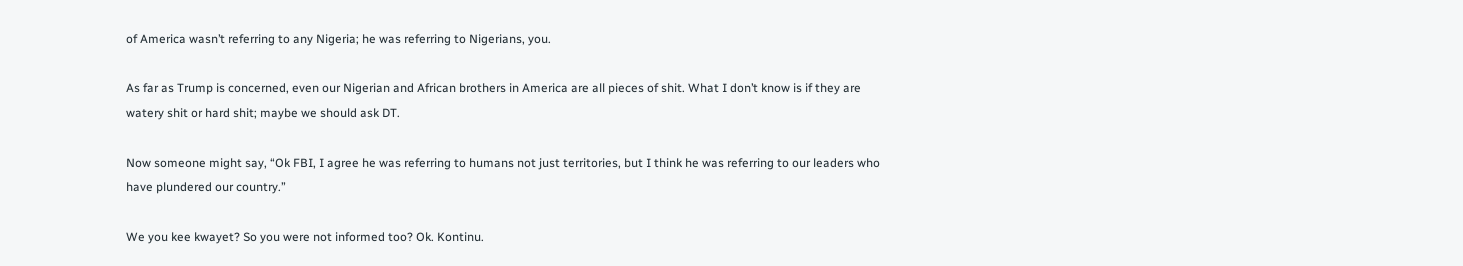of America wasn’t referring to any Nigeria; he was referring to Nigerians, you.

As far as Trump is concerned, even our Nigerian and African brothers in America are all pieces of shit. What I don’t know is if they are watery shit or hard shit; maybe we should ask DT.

Now someone might say, “Ok FBI, I agree he was referring to humans not just territories, but I think he was referring to our leaders who have plundered our country.”

We you kee kwayet? So you were not informed too? Ok. Kontinu.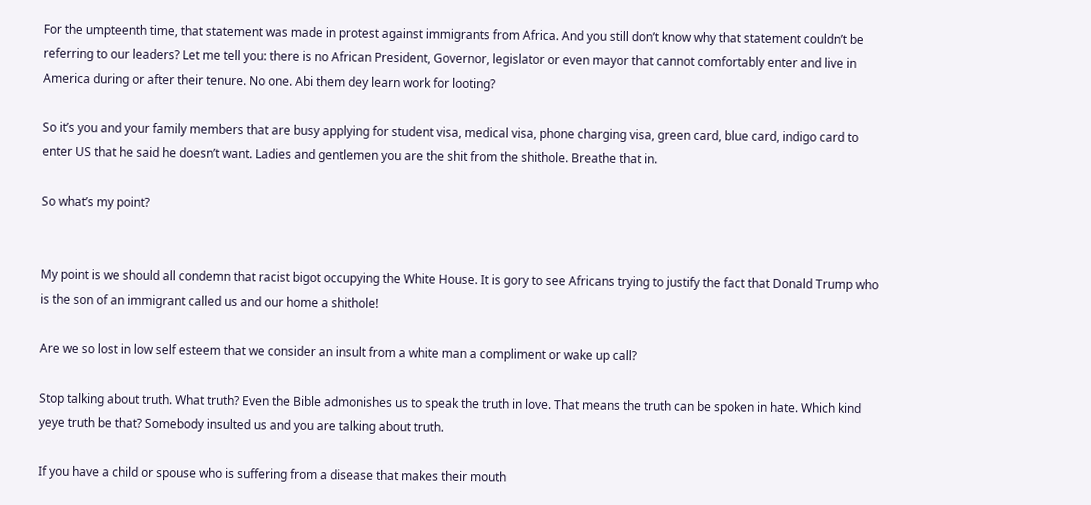For the umpteenth time, that statement was made in protest against immigrants from Africa. And you still don’t know why that statement couldn’t be referring to our leaders? Let me tell you: there is no African President, Governor, legislator or even mayor that cannot comfortably enter and live in America during or after their tenure. No one. Abi them dey learn work for looting?

So it’s you and your family members that are busy applying for student visa, medical visa, phone charging visa, green card, blue card, indigo card to enter US that he said he doesn’t want. Ladies and gentlemen you are the shit from the shithole. Breathe that in.

So what’s my point?


My point is we should all condemn that racist bigot occupying the White House. It is gory to see Africans trying to justify the fact that Donald Trump who is the son of an immigrant called us and our home a shithole!

Are we so lost in low self esteem that we consider an insult from a white man a compliment or wake up call?

Stop talking about truth. What truth? Even the Bible admonishes us to speak the truth in love. That means the truth can be spoken in hate. Which kind yeye truth be that? Somebody insulted us and you are talking about truth.

If you have a child or spouse who is suffering from a disease that makes their mouth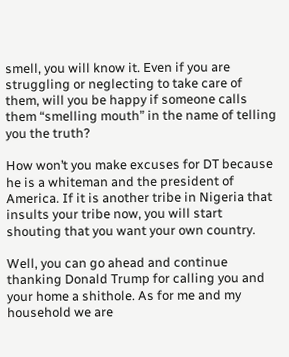smell, you will know it. Even if you are struggling or neglecting to take care of them, will you be happy if someone calls them “smelling mouth” in the name of telling you the truth?

How won’t you make excuses for DT because he is a whiteman and the president of America. If it is another tribe in Nigeria that insults your tribe now, you will start shouting that you want your own country.

Well, you can go ahead and continue thanking Donald Trump for calling you and your home a shithole. As for me and my household we are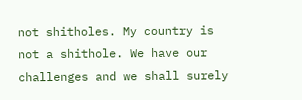not shitholes. My country is not a shithole. We have our challenges and we shall surely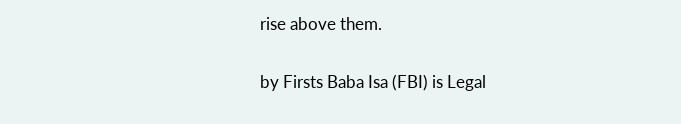rise above them.

by Firsts Baba Isa (FBI) is Legal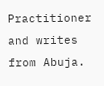Practitioner and writes from Abuja.